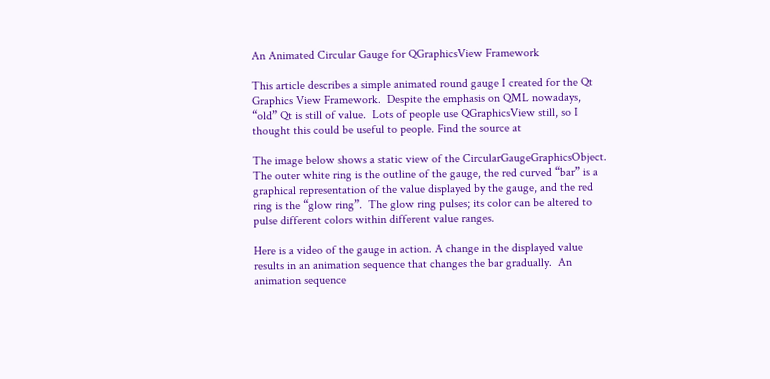An Animated Circular Gauge for QGraphicsView Framework

This article describes a simple animated round gauge I created for the Qt Graphics View Framework.  Despite the emphasis on QML nowadays, “old” Qt is still of value.  Lots of people use QGraphicsView still, so I thought this could be useful to people. Find the source at

The image below shows a static view of the CircularGaugeGraphicsObject. The outer white ring is the outline of the gauge, the red curved “bar” is a graphical representation of the value displayed by the gauge, and the red ring is the “glow ring”.  The glow ring pulses; its color can be altered to pulse different colors within different value ranges.

Here is a video of the gauge in action. A change in the displayed value results in an animation sequence that changes the bar gradually.  An animation sequence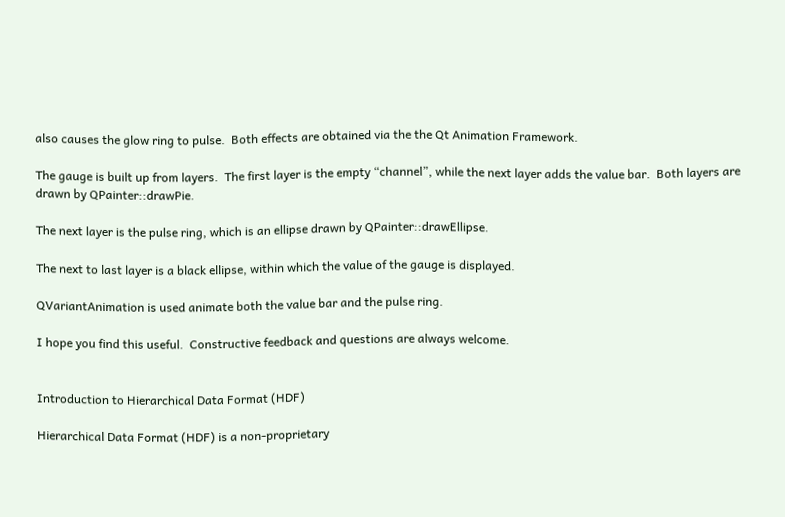also causes the glow ring to pulse.  Both effects are obtained via the the Qt Animation Framework.

The gauge is built up from layers.  The first layer is the empty “channel”, while the next layer adds the value bar.  Both layers are drawn by QPainter::drawPie.

The next layer is the pulse ring, which is an ellipse drawn by QPainter::drawEllipse.

The next to last layer is a black ellipse, within which the value of the gauge is displayed.

QVariantAnimation is used animate both the value bar and the pulse ring.

I hope you find this useful.  Constructive feedback and questions are always welcome.


Introduction to Hierarchical Data Format (HDF)

Hierarchical Data Format (HDF) is a non-proprietary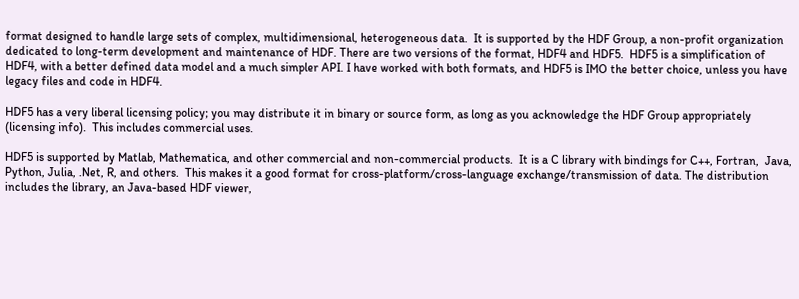format designed to handle large sets of complex, multidimensional, heterogeneous data.  It is supported by the HDF Group, a non-profit organization dedicated to long-term development and maintenance of HDF. There are two versions of the format, HDF4 and HDF5.  HDF5 is a simplification of HDF4, with a better defined data model and a much simpler API. I have worked with both formats, and HDF5 is IMO the better choice, unless you have legacy files and code in HDF4.

HDF5 has a very liberal licensing policy; you may distribute it in binary or source form, as long as you acknowledge the HDF Group appropriately (licensing info).  This includes commercial uses.

HDF5 is supported by Matlab, Mathematica, and other commercial and non-commercial products.  It is a C library with bindings for C++, Fortran,  Java, Python, Julia, .Net, R, and others.  This makes it a good format for cross-platform/cross-language exchange/transmission of data. The distribution includes the library, an Java-based HDF viewer,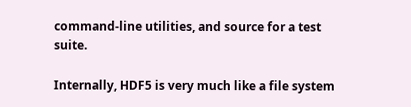command-line utilities, and source for a test suite.

Internally, HDF5 is very much like a file system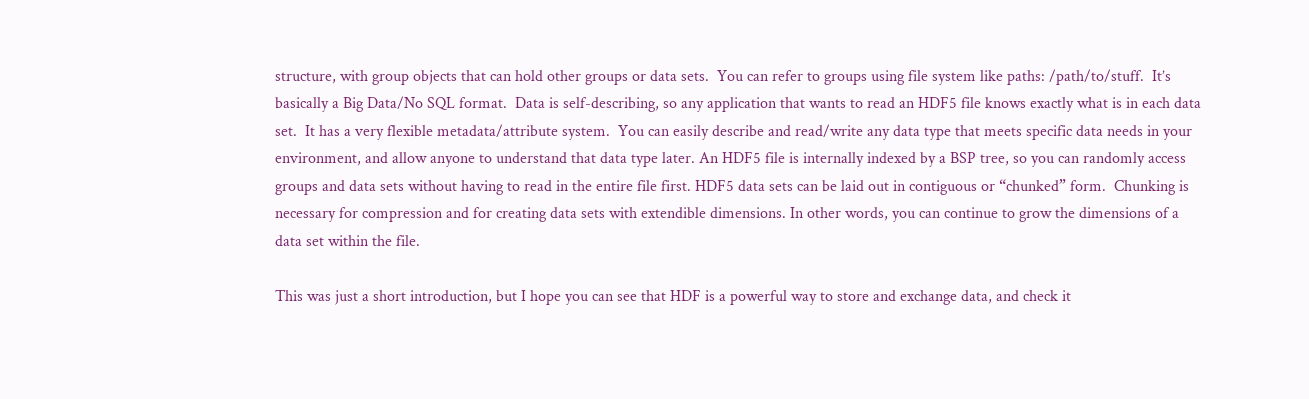structure, with group objects that can hold other groups or data sets.  You can refer to groups using file system like paths: /path/to/stuff.  It’s basically a Big Data/No SQL format.  Data is self-describing, so any application that wants to read an HDF5 file knows exactly what is in each data set.  It has a very flexible metadata/attribute system.  You can easily describe and read/write any data type that meets specific data needs in your environment, and allow anyone to understand that data type later. An HDF5 file is internally indexed by a BSP tree, so you can randomly access groups and data sets without having to read in the entire file first. HDF5 data sets can be laid out in contiguous or “chunked” form.  Chunking is necessary for compression and for creating data sets with extendible dimensions. In other words, you can continue to grow the dimensions of a data set within the file.

This was just a short introduction, but I hope you can see that HDF is a powerful way to store and exchange data, and check it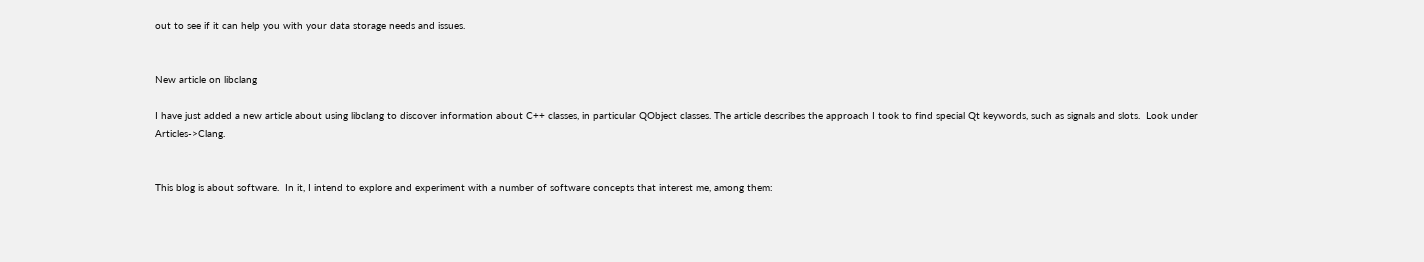out to see if it can help you with your data storage needs and issues.


New article on libclang

I have just added a new article about using libclang to discover information about C++ classes, in particular QObject classes. The article describes the approach I took to find special Qt keywords, such as signals and slots.  Look under Articles->Clang.


This blog is about software.  In it, I intend to explore and experiment with a number of software concepts that interest me, among them: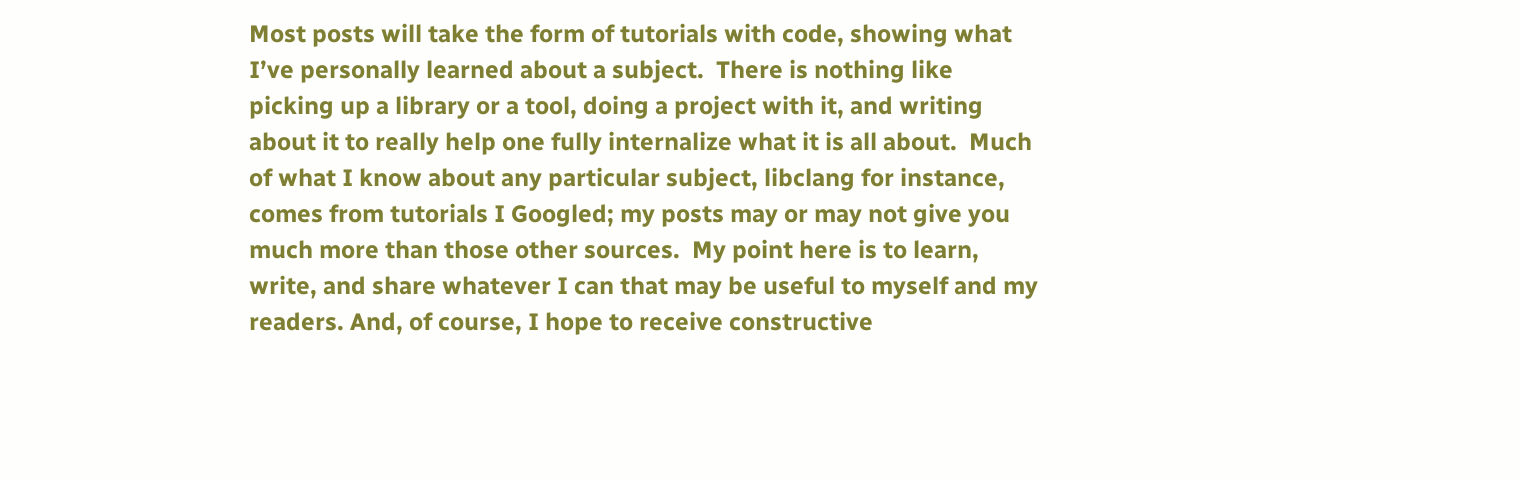Most posts will take the form of tutorials with code, showing what I’ve personally learned about a subject.  There is nothing like picking up a library or a tool, doing a project with it, and writing about it to really help one fully internalize what it is all about.  Much of what I know about any particular subject, libclang for instance, comes from tutorials I Googled; my posts may or may not give you much more than those other sources.  My point here is to learn, write, and share whatever I can that may be useful to myself and my readers. And, of course, I hope to receive constructive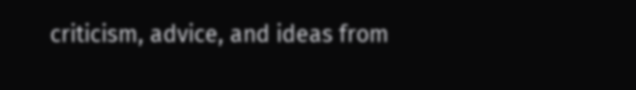criticism, advice, and ideas from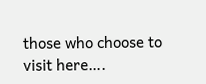those who choose to visit here….